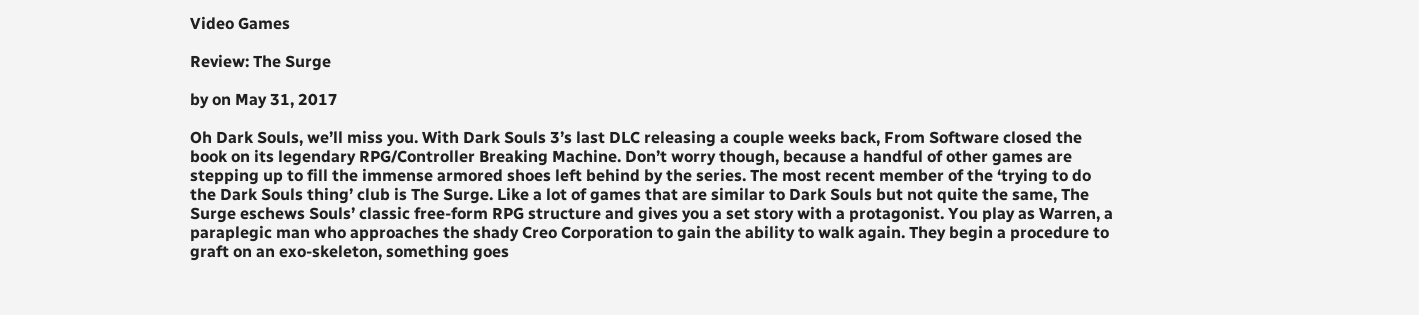Video Games

Review: The Surge

by on May 31, 2017

Oh Dark Souls, we’ll miss you. With Dark Souls 3’s last DLC releasing a couple weeks back, From Software closed the book on its legendary RPG/Controller Breaking Machine. Don’t worry though, because a handful of other games are stepping up to fill the immense armored shoes left behind by the series. The most recent member of the ‘trying to do the Dark Souls thing’ club is The Surge. Like a lot of games that are similar to Dark Souls but not quite the same, The Surge eschews Souls’ classic free-form RPG structure and gives you a set story with a protagonist. You play as Warren, a paraplegic man who approaches the shady Creo Corporation to gain the ability to walk again. They begin a procedure to graft on an exo-skeleton, something goes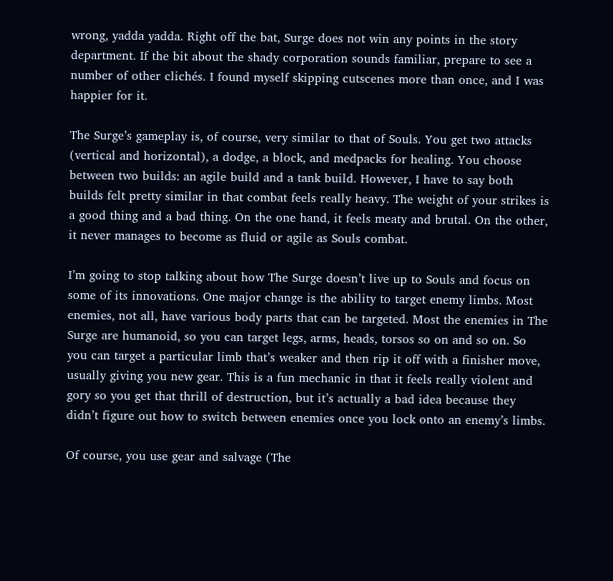wrong, yadda yadda. Right off the bat, Surge does not win any points in the story department. If the bit about the shady corporation sounds familiar, prepare to see a number of other clichés. I found myself skipping cutscenes more than once, and I was happier for it.

The Surge’s gameplay is, of course, very similar to that of Souls. You get two attacks (vertical and horizontal), a dodge, a block, and medpacks for healing. You choose between two builds: an agile build and a tank build. However, I have to say both builds felt pretty similar in that combat feels really heavy. The weight of your strikes is a good thing and a bad thing. On the one hand, it feels meaty and brutal. On the other, it never manages to become as fluid or agile as Souls combat.

I’m going to stop talking about how The Surge doesn’t live up to Souls and focus on some of its innovations. One major change is the ability to target enemy limbs. Most enemies, not all, have various body parts that can be targeted. Most the enemies in The Surge are humanoid, so you can target legs, arms, heads, torsos so on and so on. So you can target a particular limb that’s weaker and then rip it off with a finisher move, usually giving you new gear. This is a fun mechanic in that it feels really violent and gory so you get that thrill of destruction, but it’s actually a bad idea because they didn’t figure out how to switch between enemies once you lock onto an enemy’s limbs.

Of course, you use gear and salvage (The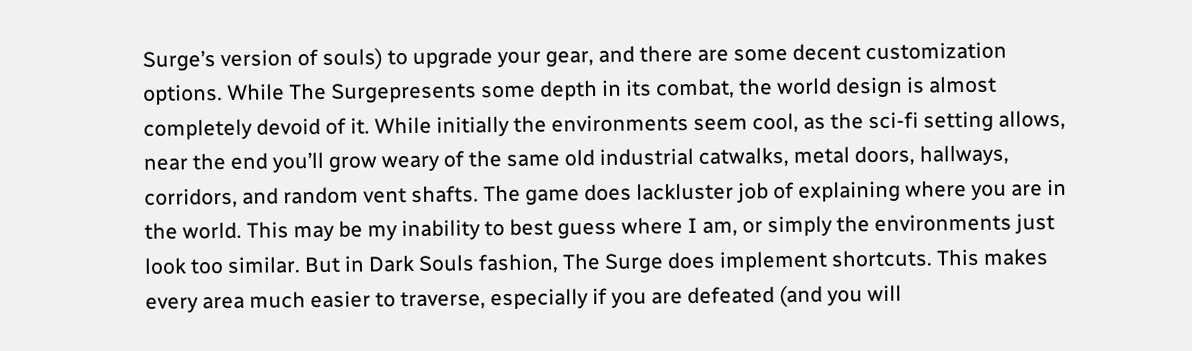Surge’s version of souls) to upgrade your gear, and there are some decent customization options. While The Surgepresents some depth in its combat, the world design is almost completely devoid of it. While initially the environments seem cool, as the sci-fi setting allows, near the end you’ll grow weary of the same old industrial catwalks, metal doors, hallways, corridors, and random vent shafts. The game does lackluster job of explaining where you are in the world. This may be my inability to best guess where I am, or simply the environments just look too similar. But in Dark Souls fashion, The Surge does implement shortcuts. This makes every area much easier to traverse, especially if you are defeated (and you will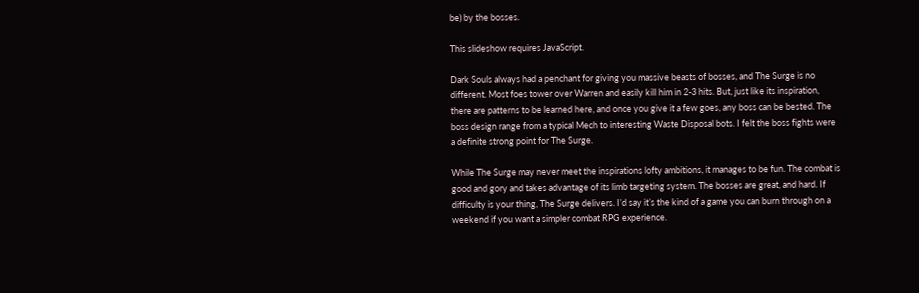be) by the bosses.

This slideshow requires JavaScript.

Dark Souls always had a penchant for giving you massive beasts of bosses, and The Surge is no different. Most foes tower over Warren and easily kill him in 2-3 hits. But, just like its inspiration, there are patterns to be learned here, and once you give it a few goes, any boss can be bested. The boss design range from a typical Mech to interesting Waste Disposal bots. I felt the boss fights were a definite strong point for The Surge.

While The Surge may never meet the inspirations lofty ambitions, it manages to be fun. The combat is good and gory and takes advantage of its limb targeting system. The bosses are great, and hard. If difficulty is your thing, The Surge delivers. I’d say it’s the kind of a game you can burn through on a weekend if you want a simpler combat RPG experience.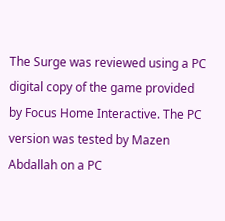The Surge was reviewed using a PC digital copy of the game provided by Focus Home Interactive. The PC version was tested by Mazen Abdallah on a PC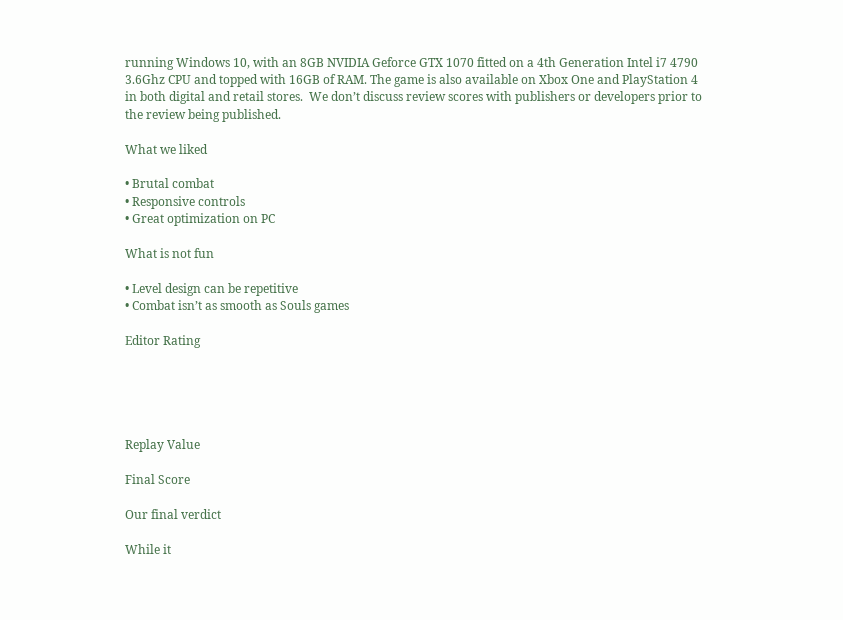running Windows 10, with an 8GB NVIDIA Geforce GTX 1070 fitted on a 4th Generation Intel i7 4790 3.6Ghz CPU and topped with 16GB of RAM. The game is also available on Xbox One and PlayStation 4 in both digital and retail stores.  We don’t discuss review scores with publishers or developers prior to the review being published.

What we liked

• Brutal combat
• Responsive controls
• Great optimization on PC

What is not fun

• Level design can be repetitive
• Combat isn’t as smooth as Souls games

Editor Rating





Replay Value

Final Score

Our final verdict

While it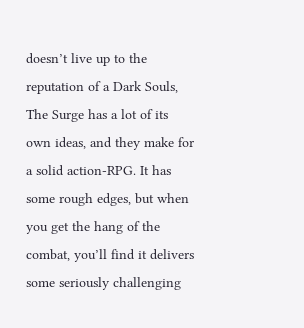doesn’t live up to the reputation of a Dark Souls, The Surge has a lot of its own ideas, and they make for a solid action-RPG. It has some rough edges, but when you get the hang of the combat, you’ll find it delivers some seriously challenging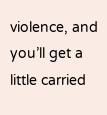violence, and you’ll get a little carried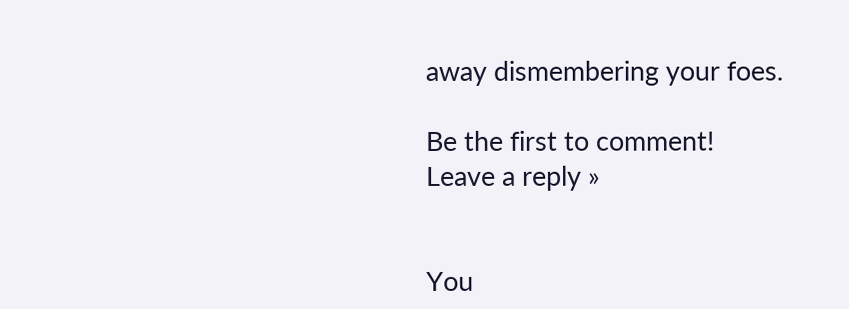away dismembering your foes.

Be the first to comment!
Leave a reply »


You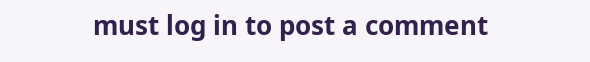must log in to post a comment